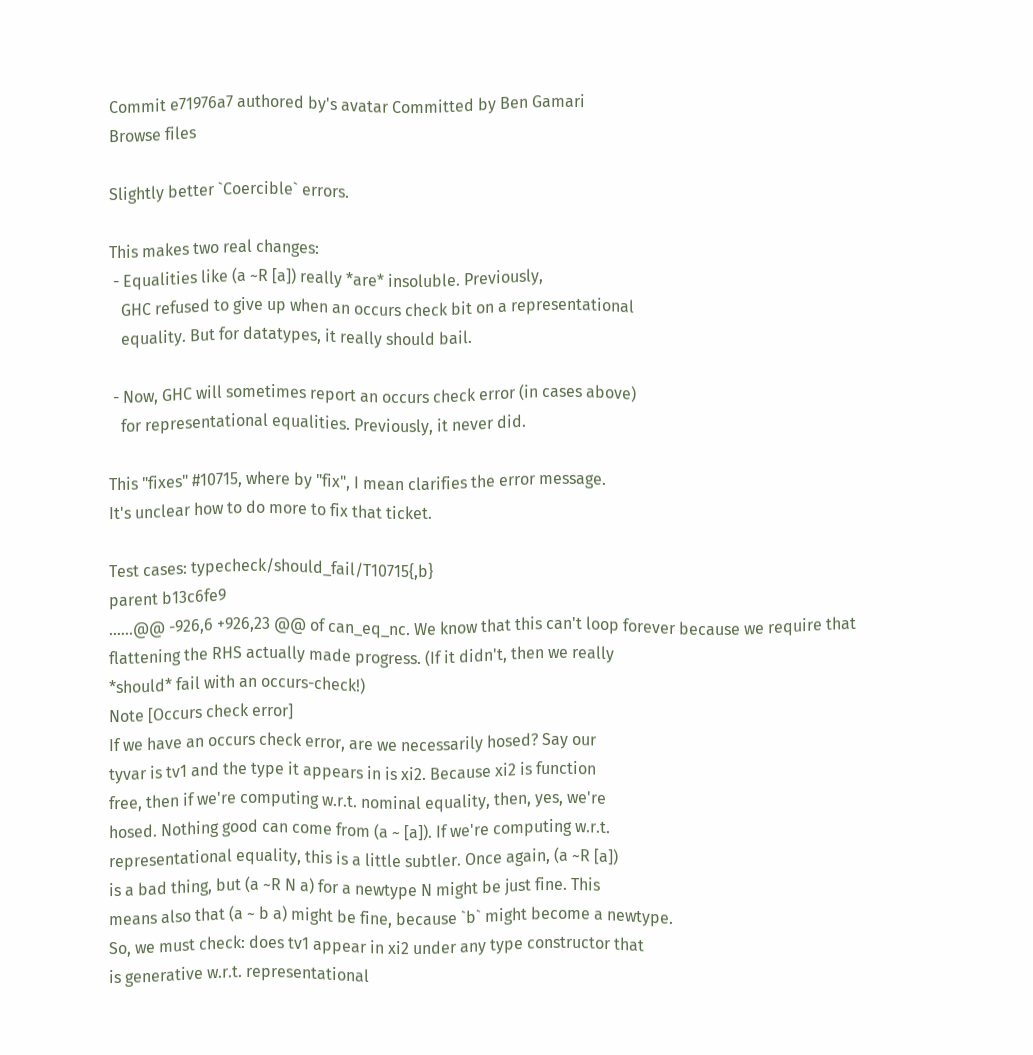Commit e71976a7 authored by's avatar Committed by Ben Gamari
Browse files

Slightly better `Coercible` errors.

This makes two real changes:
 - Equalities like (a ~R [a]) really *are* insoluble. Previously,
   GHC refused to give up when an occurs check bit on a representational
   equality. But for datatypes, it really should bail.

 - Now, GHC will sometimes report an occurs check error (in cases above)
   for representational equalities. Previously, it never did.

This "fixes" #10715, where by "fix", I mean clarifies the error message.
It's unclear how to do more to fix that ticket.

Test cases: typecheck/should_fail/T10715{,b}
parent b13c6fe9
......@@ -926,6 +926,23 @@ of can_eq_nc. We know that this can't loop forever because we require that
flattening the RHS actually made progress. (If it didn't, then we really
*should* fail with an occurs-check!)
Note [Occurs check error]
If we have an occurs check error, are we necessarily hosed? Say our
tyvar is tv1 and the type it appears in is xi2. Because xi2 is function
free, then if we're computing w.r.t. nominal equality, then, yes, we're
hosed. Nothing good can come from (a ~ [a]). If we're computing w.r.t.
representational equality, this is a little subtler. Once again, (a ~R [a])
is a bad thing, but (a ~R N a) for a newtype N might be just fine. This
means also that (a ~ b a) might be fine, because `b` might become a newtype.
So, we must check: does tv1 appear in xi2 under any type constructor that
is generative w.r.t. representational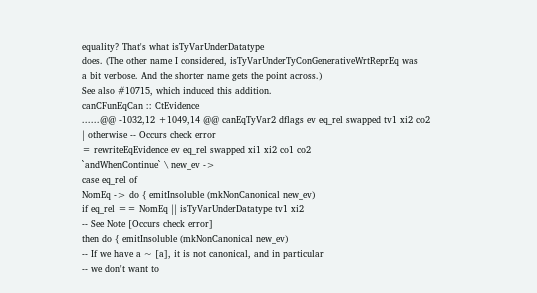equality? That's what isTyVarUnderDatatype
does. (The other name I considered, isTyVarUnderTyConGenerativeWrtReprEq was
a bit verbose. And the shorter name gets the point across.)
See also #10715, which induced this addition.
canCFunEqCan :: CtEvidence
......@@ -1032,12 +1049,14 @@ canEqTyVar2 dflags ev eq_rel swapped tv1 xi2 co2
| otherwise -- Occurs check error
= rewriteEqEvidence ev eq_rel swapped xi1 xi2 co1 co2
`andWhenContinue` \ new_ev ->
case eq_rel of
NomEq -> do { emitInsoluble (mkNonCanonical new_ev)
if eq_rel == NomEq || isTyVarUnderDatatype tv1 xi2
-- See Note [Occurs check error]
then do { emitInsoluble (mkNonCanonical new_ev)
-- If we have a ~ [a], it is not canonical, and in particular
-- we don't want to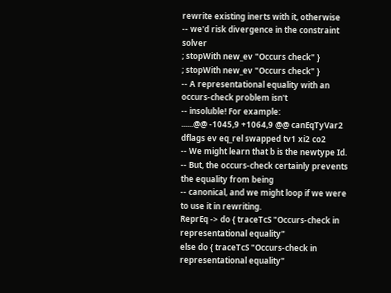rewrite existing inerts with it, otherwise
-- we'd risk divergence in the constraint solver
; stopWith new_ev "Occurs check" }
; stopWith new_ev "Occurs check" }
-- A representational equality with an occurs-check problem isn't
-- insoluble! For example:
......@@ -1045,9 +1064,9 @@ canEqTyVar2 dflags ev eq_rel swapped tv1 xi2 co2
-- We might learn that b is the newtype Id.
-- But, the occurs-check certainly prevents the equality from being
-- canonical, and we might loop if we were to use it in rewriting.
ReprEq -> do { traceTcS "Occurs-check in representational equality"
else do { traceTcS "Occurs-check in representational equality"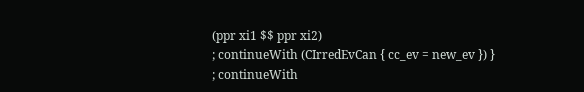(ppr xi1 $$ ppr xi2)
; continueWith (CIrredEvCan { cc_ev = new_ev }) }
; continueWith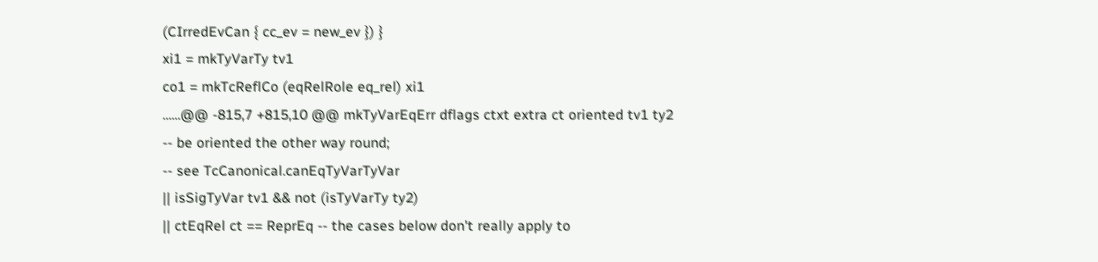(CIrredEvCan { cc_ev = new_ev }) }
xi1 = mkTyVarTy tv1
co1 = mkTcReflCo (eqRelRole eq_rel) xi1
......@@ -815,7 +815,10 @@ mkTyVarEqErr dflags ctxt extra ct oriented tv1 ty2
-- be oriented the other way round;
-- see TcCanonical.canEqTyVarTyVar
|| isSigTyVar tv1 && not (isTyVarTy ty2)
|| ctEqRel ct == ReprEq -- the cases below don't really apply to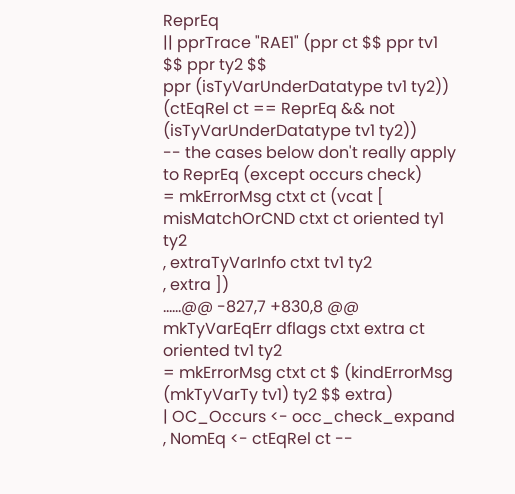ReprEq
|| pprTrace "RAE1" (ppr ct $$ ppr tv1 $$ ppr ty2 $$
ppr (isTyVarUnderDatatype tv1 ty2))
(ctEqRel ct == ReprEq && not (isTyVarUnderDatatype tv1 ty2))
-- the cases below don't really apply to ReprEq (except occurs check)
= mkErrorMsg ctxt ct (vcat [ misMatchOrCND ctxt ct oriented ty1 ty2
, extraTyVarInfo ctxt tv1 ty2
, extra ])
......@@ -827,7 +830,8 @@ mkTyVarEqErr dflags ctxt extra ct oriented tv1 ty2
= mkErrorMsg ctxt ct $ (kindErrorMsg (mkTyVarTy tv1) ty2 $$ extra)
| OC_Occurs <- occ_check_expand
, NomEq <- ctEqRel ct --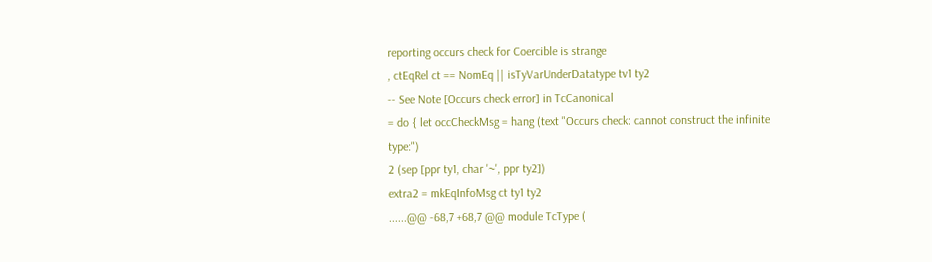reporting occurs check for Coercible is strange
, ctEqRel ct == NomEq || isTyVarUnderDatatype tv1 ty2
-- See Note [Occurs check error] in TcCanonical
= do { let occCheckMsg = hang (text "Occurs check: cannot construct the infinite type:")
2 (sep [ppr ty1, char '~', ppr ty2])
extra2 = mkEqInfoMsg ct ty1 ty2
......@@ -68,7 +68,7 @@ module TcType (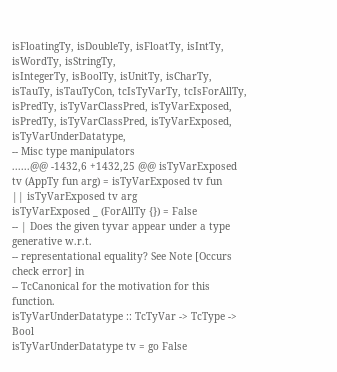isFloatingTy, isDoubleTy, isFloatTy, isIntTy, isWordTy, isStringTy,
isIntegerTy, isBoolTy, isUnitTy, isCharTy,
isTauTy, isTauTyCon, tcIsTyVarTy, tcIsForAllTy,
isPredTy, isTyVarClassPred, isTyVarExposed,
isPredTy, isTyVarClassPred, isTyVarExposed, isTyVarUnderDatatype,
-- Misc type manipulators
......@@ -1432,6 +1432,25 @@ isTyVarExposed tv (AppTy fun arg) = isTyVarExposed tv fun
|| isTyVarExposed tv arg
isTyVarExposed _ (ForAllTy {}) = False
-- | Does the given tyvar appear under a type generative w.r.t.
-- representational equality? See Note [Occurs check error] in
-- TcCanonical for the motivation for this function.
isTyVarUnderDatatype :: TcTyVar -> TcType -> Bool
isTyVarUnderDatatype tv = go False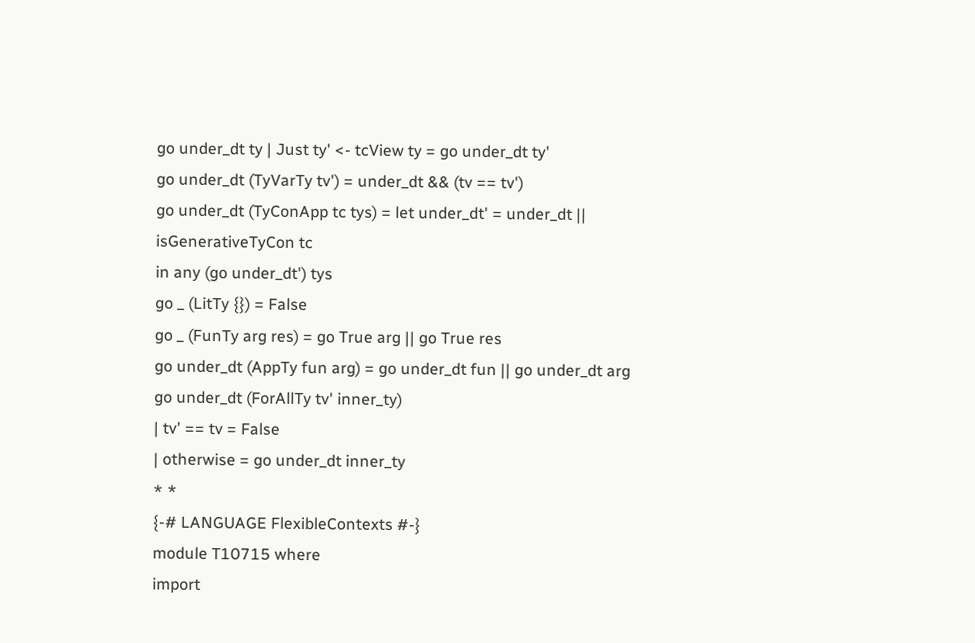go under_dt ty | Just ty' <- tcView ty = go under_dt ty'
go under_dt (TyVarTy tv') = under_dt && (tv == tv')
go under_dt (TyConApp tc tys) = let under_dt' = under_dt ||
isGenerativeTyCon tc
in any (go under_dt') tys
go _ (LitTy {}) = False
go _ (FunTy arg res) = go True arg || go True res
go under_dt (AppTy fun arg) = go under_dt fun || go under_dt arg
go under_dt (ForAllTy tv' inner_ty)
| tv' == tv = False
| otherwise = go under_dt inner_ty
* *
{-# LANGUAGE FlexibleContexts #-}
module T10715 where
import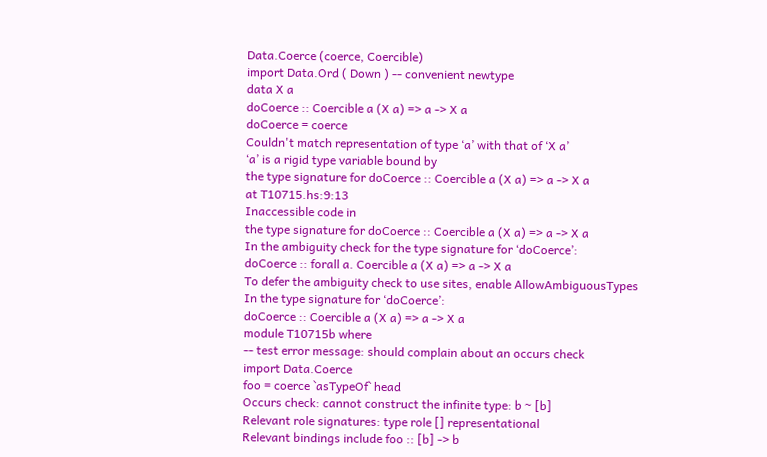Data.Coerce (coerce, Coercible)
import Data.Ord ( Down ) -- convenient newtype
data X a
doCoerce :: Coercible a (X a) => a -> X a
doCoerce = coerce
Couldn't match representation of type ‘a’ with that of ‘X a’
‘a’ is a rigid type variable bound by
the type signature for doCoerce :: Coercible a (X a) => a -> X a
at T10715.hs:9:13
Inaccessible code in
the type signature for doCoerce :: Coercible a (X a) => a -> X a
In the ambiguity check for the type signature for ‘doCoerce’:
doCoerce :: forall a. Coercible a (X a) => a -> X a
To defer the ambiguity check to use sites, enable AllowAmbiguousTypes
In the type signature for ‘doCoerce’:
doCoerce :: Coercible a (X a) => a -> X a
module T10715b where
-- test error message: should complain about an occurs check
import Data.Coerce
foo = coerce `asTypeOf` head
Occurs check: cannot construct the infinite type: b ~ [b]
Relevant role signatures: type role [] representational
Relevant bindings include foo :: [b] -> b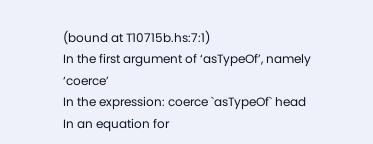(bound at T10715b.hs:7:1)
In the first argument of ‘asTypeOf’, namely ‘coerce’
In the expression: coerce `asTypeOf` head
In an equation for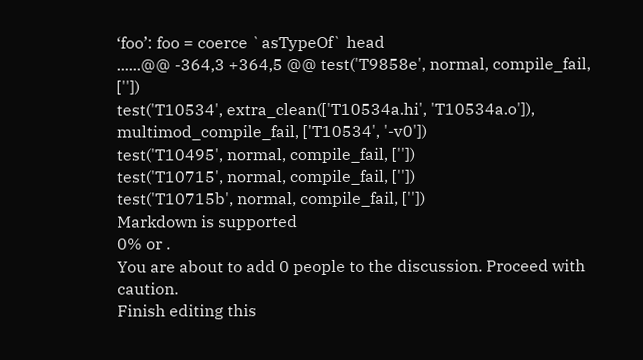‘foo’: foo = coerce `asTypeOf` head
......@@ -364,3 +364,5 @@ test('T9858e', normal, compile_fail, [''])
test('T10534', extra_clean(['T10534a.hi', 'T10534a.o']),
multimod_compile_fail, ['T10534', '-v0'])
test('T10495', normal, compile_fail, [''])
test('T10715', normal, compile_fail, [''])
test('T10715b', normal, compile_fail, [''])
Markdown is supported
0% or .
You are about to add 0 people to the discussion. Proceed with caution.
Finish editing this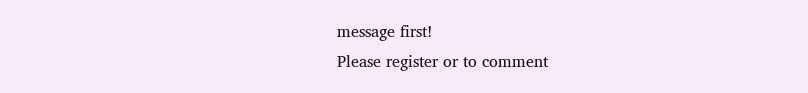message first!
Please register or to comment